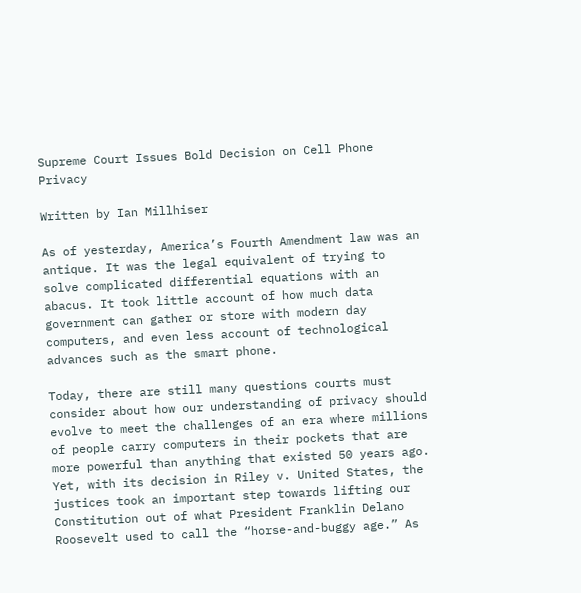Supreme Court Issues Bold Decision on Cell Phone Privacy

Written by Ian Millhiser

As of yesterday, America’s Fourth Amendment law was an antique. It was the legal equivalent of trying to solve complicated differential equations with an abacus. It took little account of how much data government can gather or store with modern day computers, and even less account of technological advances such as the smart phone.

Today, there are still many questions courts must consider about how our understanding of privacy should evolve to meet the challenges of an era where millions of people carry computers in their pockets that are more powerful than anything that existed 50 years ago. Yet, with its decision in Riley v. United States, the justices took an important step towards lifting our Constitution out of what President Franklin Delano Roosevelt used to call the “horse-and-buggy age.” As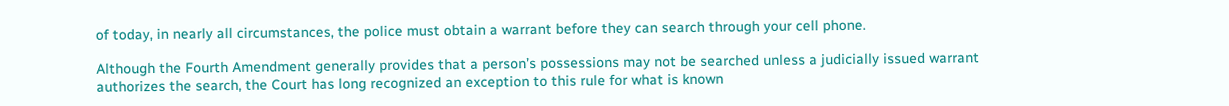of today, in nearly all circumstances, the police must obtain a warrant before they can search through your cell phone.

Although the Fourth Amendment generally provides that a person’s possessions may not be searched unless a judicially issued warrant authorizes the search, the Court has long recognized an exception to this rule for what is known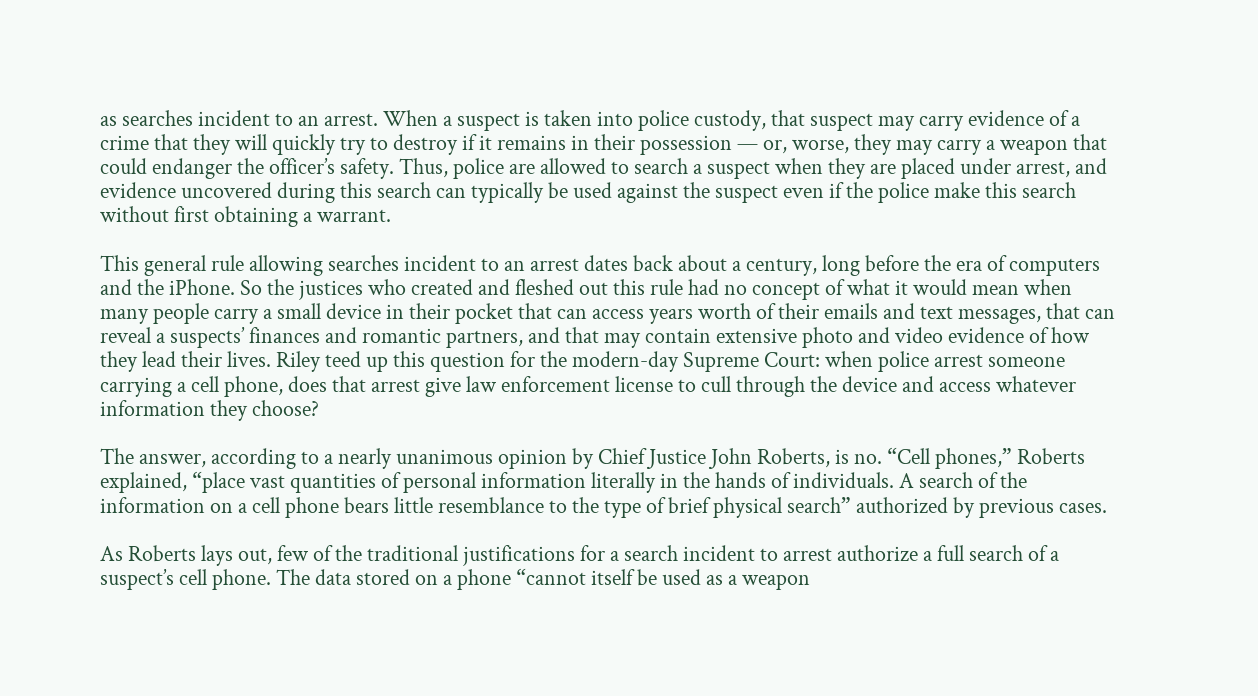as searches incident to an arrest. When a suspect is taken into police custody, that suspect may carry evidence of a crime that they will quickly try to destroy if it remains in their possession — or, worse, they may carry a weapon that could endanger the officer’s safety. Thus, police are allowed to search a suspect when they are placed under arrest, and evidence uncovered during this search can typically be used against the suspect even if the police make this search without first obtaining a warrant.

This general rule allowing searches incident to an arrest dates back about a century, long before the era of computers and the iPhone. So the justices who created and fleshed out this rule had no concept of what it would mean when many people carry a small device in their pocket that can access years worth of their emails and text messages, that can reveal a suspects’ finances and romantic partners, and that may contain extensive photo and video evidence of how they lead their lives. Riley teed up this question for the modern-day Supreme Court: when police arrest someone carrying a cell phone, does that arrest give law enforcement license to cull through the device and access whatever information they choose?

The answer, according to a nearly unanimous opinion by Chief Justice John Roberts, is no. “Cell phones,” Roberts explained, “place vast quantities of personal information literally in the hands of individuals. A search of the information on a cell phone bears little resemblance to the type of brief physical search” authorized by previous cases.

As Roberts lays out, few of the traditional justifications for a search incident to arrest authorize a full search of a suspect’s cell phone. The data stored on a phone “cannot itself be used as a weapon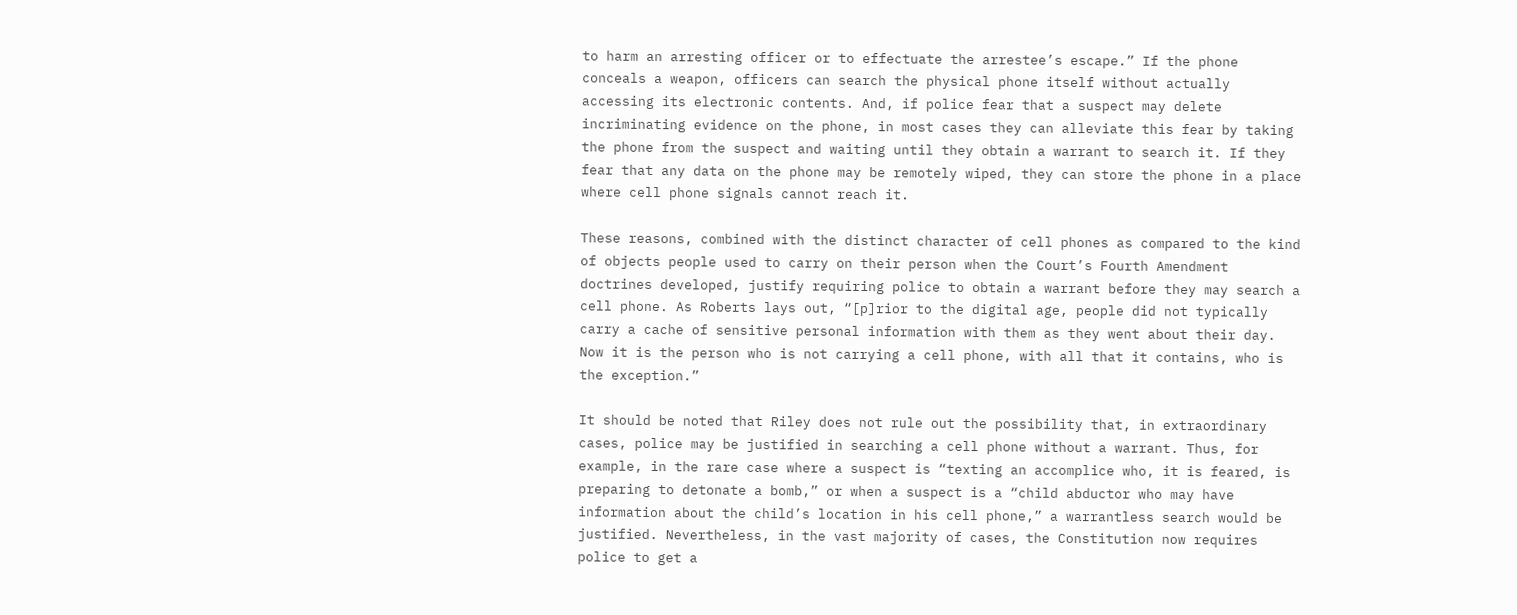to harm an arresting officer or to effectuate the arrestee’s escape.” If the phone conceals a weapon, officers can search the physical phone itself without actually accessing its electronic contents. And, if police fear that a suspect may delete incriminating evidence on the phone, in most cases they can alleviate this fear by taking the phone from the suspect and waiting until they obtain a warrant to search it. If they fear that any data on the phone may be remotely wiped, they can store the phone in a place where cell phone signals cannot reach it.

These reasons, combined with the distinct character of cell phones as compared to the kind of objects people used to carry on their person when the Court’s Fourth Amendment doctrines developed, justify requiring police to obtain a warrant before they may search a cell phone. As Roberts lays out, “[p]rior to the digital age, people did not typically carry a cache of sensitive personal information with them as they went about their day. Now it is the person who is not carrying a cell phone, with all that it contains, who is the exception.”

It should be noted that Riley does not rule out the possibility that, in extraordinary cases, police may be justified in searching a cell phone without a warrant. Thus, for example, in the rare case where a suspect is “texting an accomplice who, it is feared, is preparing to detonate a bomb,” or when a suspect is a “child abductor who may have information about the child’s location in his cell phone,” a warrantless search would be justified. Nevertheless, in the vast majority of cases, the Constitution now requires police to get a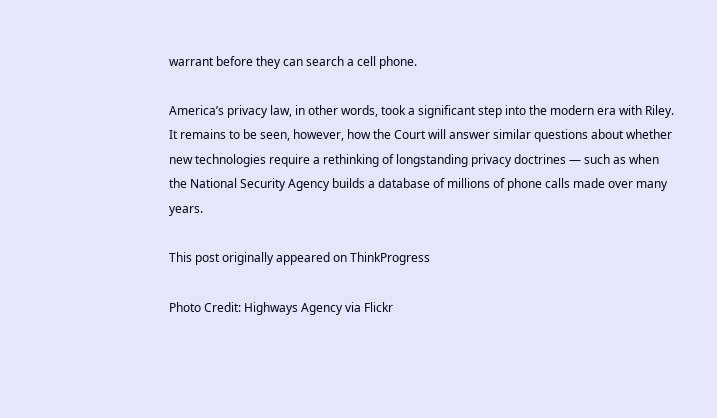warrant before they can search a cell phone.

America’s privacy law, in other words, took a significant step into the modern era with Riley. It remains to be seen, however, how the Court will answer similar questions about whether new technologies require a rethinking of longstanding privacy doctrines — such as when the National Security Agency builds a database of millions of phone calls made over many years.

This post originally appeared on ThinkProgress

Photo Credit: Highways Agency via Flickr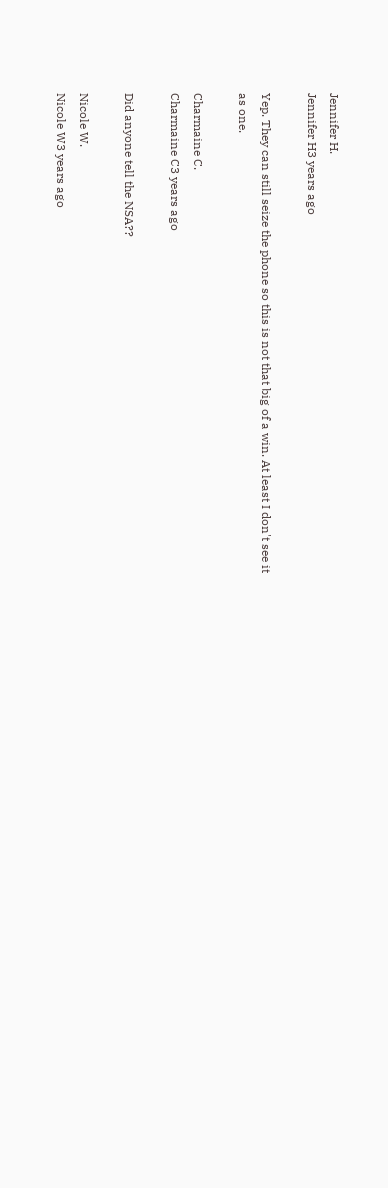Jennifer H.
Jennifer H3 years ago

Yep. They can still seize the phone so this is not that big of a win. At least I don't see it as one.

Charmaine C.
Charmaine C3 years ago

Did anyone tell the NSA??

Nicole W.
Nicole W3 years ago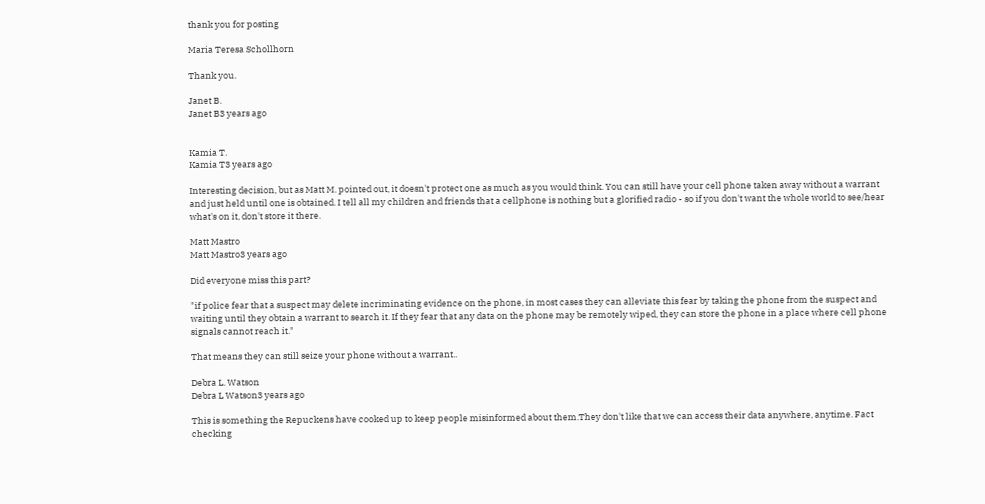thank you for posting

Maria Teresa Schollhorn

Thank you.

Janet B.
Janet B3 years ago


Kamia T.
Kamia T3 years ago

Interesting decision, but as Matt M. pointed out, it doesn't protect one as much as you would think. You can still have your cell phone taken away without a warrant and just held until one is obtained. I tell all my children and friends that a cellphone is nothing but a glorified radio - so if you don't want the whole world to see/hear what's on it, don't store it there.

Matt Mastro
Matt Mastro3 years ago

Did everyone miss this part?

"if police fear that a suspect may delete incriminating evidence on the phone, in most cases they can alleviate this fear by taking the phone from the suspect and waiting until they obtain a warrant to search it. If they fear that any data on the phone may be remotely wiped, they can store the phone in a place where cell phone signals cannot reach it."

That means they can still seize your phone without a warrant..

Debra L. Watson
Debra L Watson3 years ago

This is something the Repuckens have cooked up to keep people misinformed about them.They don't like that we can access their data anywhere, anytime. Fact checking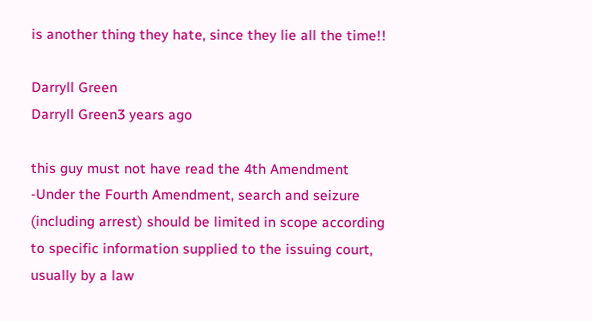is another thing they hate, since they lie all the time!!

Darryll Green
Darryll Green3 years ago

this guy must not have read the 4th Amendment -Under the Fourth Amendment, search and seizure (including arrest) should be limited in scope according to specific information supplied to the issuing court, usually by a law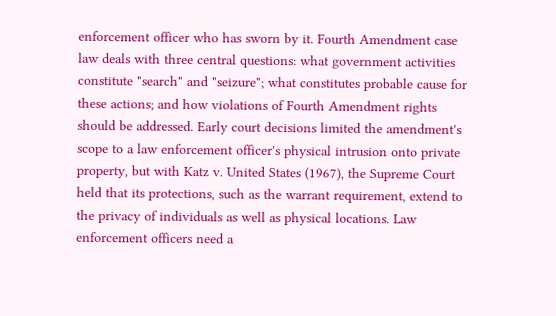enforcement officer who has sworn by it. Fourth Amendment case law deals with three central questions: what government activities constitute "search" and "seizure"; what constitutes probable cause for these actions; and how violations of Fourth Amendment rights should be addressed. Early court decisions limited the amendment's scope to a law enforcement officer's physical intrusion onto private property, but with Katz v. United States (1967), the Supreme Court held that its protections, such as the warrant requirement, extend to the privacy of individuals as well as physical locations. Law enforcement officers need a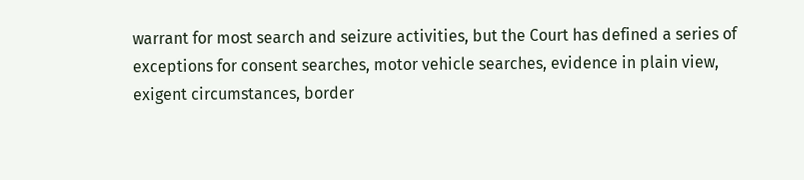warrant for most search and seizure activities, but the Court has defined a series of exceptions for consent searches, motor vehicle searches, evidence in plain view, exigent circumstances, border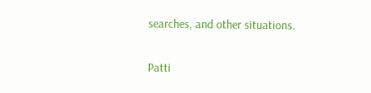searches, and other situations.

Patti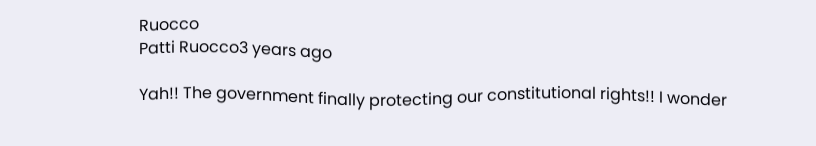Ruocco
Patti Ruocco3 years ago

Yah!! The government finally protecting our constitutional rights!! I wonder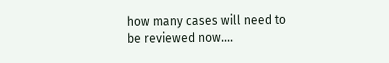how many cases will need to be reviewed now....